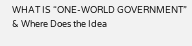WHAT IS “ONE-WORLD GOVERNMENT” & Where Does the Idea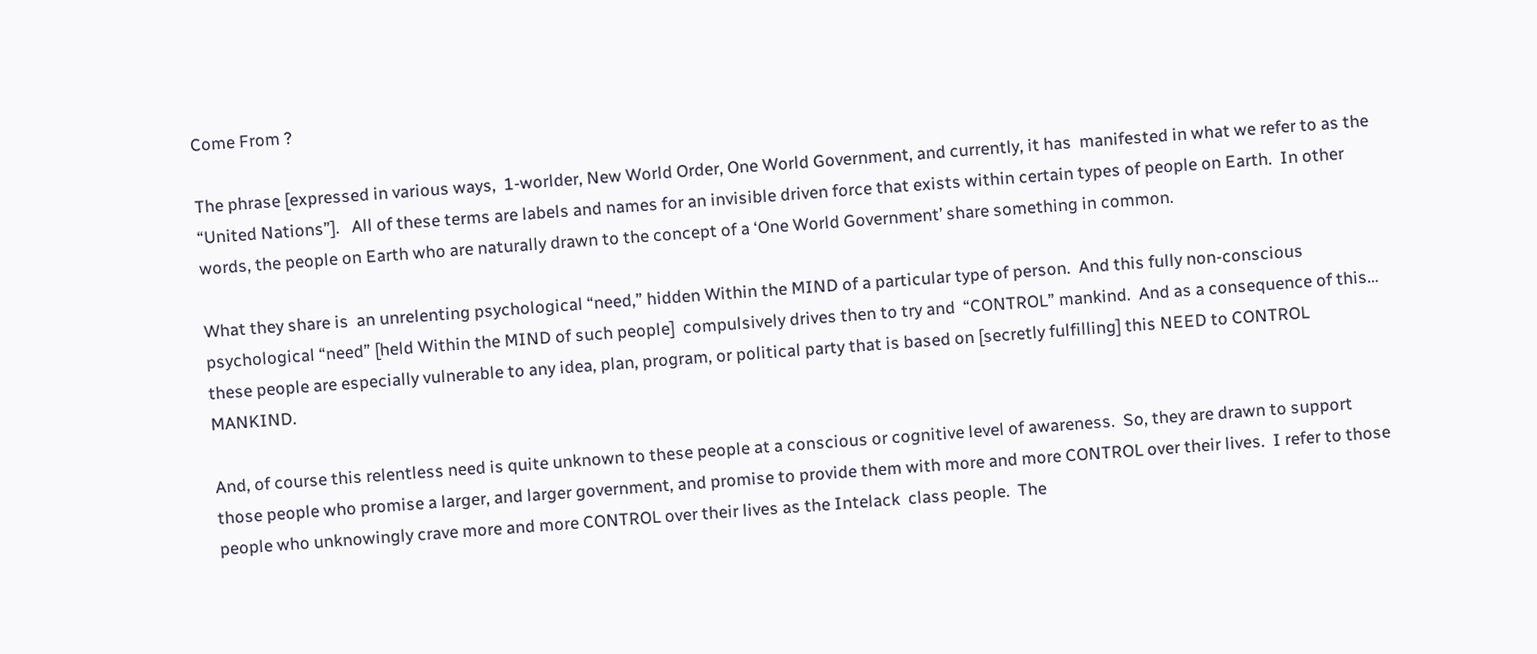Come From ?

The phrase [expressed in various ways,  1-worlder, New World Order, One World Government, and currently, it has  manifested in what we refer to as the “United Nations”].   All of these terms are labels and names for an invisible driven force that exists within certain types of people on Earth.  In other words, the people on Earth who are naturally drawn to the concept of a ‘One World Government’ share something in common.

What they share is  an unrelenting psychological “need,” hidden Within the MIND of a particular type of person.  And this fully non-conscious psychological “need” [held Within the MIND of such people]  compulsively drives then to try and  “CONTROL” mankind.  And as a consequence of this… these people are especially vulnerable to any idea, plan, program, or political party that is based on [secretly fulfilling] this NEED to CONTROL MANKIND.

And, of course this relentless need is quite unknown to these people at a conscious or cognitive level of awareness.  So, they are drawn to support those people who promise a larger, and larger government, and promise to provide them with more and more CONTROL over their lives.  I refer to those people who unknowingly crave more and more CONTROL over their lives as the Intelack  class people.  The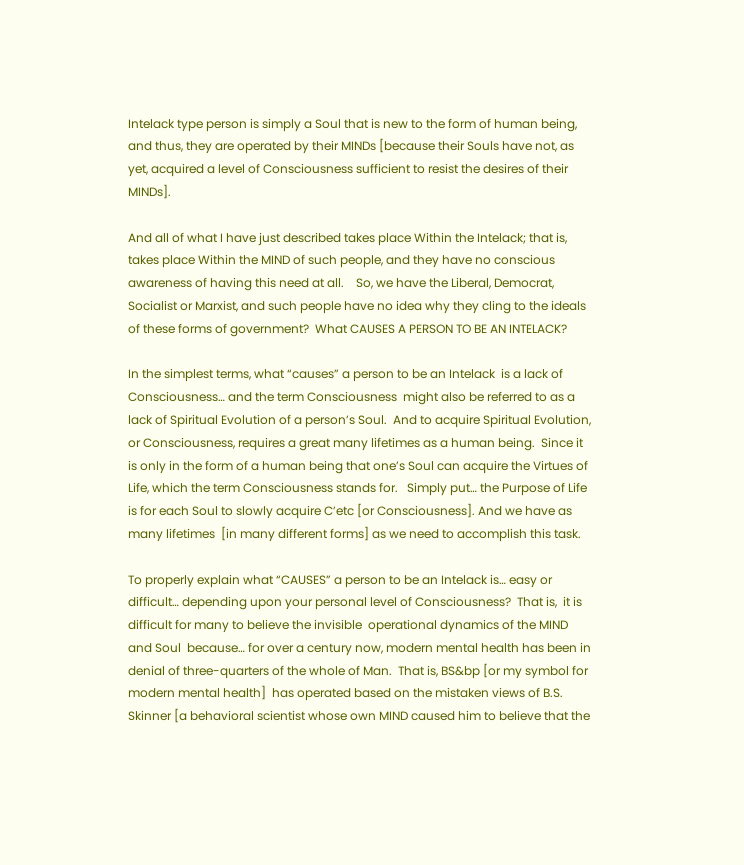Intelack type person is simply a Soul that is new to the form of human being, and thus, they are operated by their MINDs [because their Souls have not, as yet, acquired a level of Consciousness sufficient to resist the desires of their MINDs].

And all of what I have just described takes place Within the Intelack; that is, takes place Within the MIND of such people, and they have no conscious awareness of having this need at all.    So, we have the Liberal, Democrat, Socialist or Marxist, and such people have no idea why they cling to the ideals of these forms of government?  What CAUSES A PERSON TO BE AN INTELACK?

In the simplest terms, what “causes” a person to be an Intelack  is a lack of Consciousness… and the term Consciousness  might also be referred to as a lack of Spiritual Evolution of a person’s Soul.  And to acquire Spiritual Evolution, or Consciousness, requires a great many lifetimes as a human being.  Since it is only in the form of a human being that one’s Soul can acquire the Virtues of Life, which the term Consciousness stands for.   Simply put… the Purpose of Life is for each Soul to slowly acquire C’etc [or Consciousness]. And we have as many lifetimes  [in many different forms] as we need to accomplish this task.

To properly explain what “CAUSES” a person to be an Intelack is… easy or difficult… depending upon your personal level of Consciousness?  That is,  it is  difficult for many to believe the invisible  operational dynamics of the MIND and Soul  because… for over a century now, modern mental health has been in denial of three-quarters of the whole of Man.  That is, BS&bp [or my symbol for modern mental health]  has operated based on the mistaken views of B.S. Skinner [a behavioral scientist whose own MIND caused him to believe that the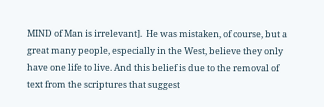MIND of Man is irrelevant].  He was mistaken, of course, but a great many people, especially in the West, believe they only have one life to live. And this belief is due to the removal of text from the scriptures that suggest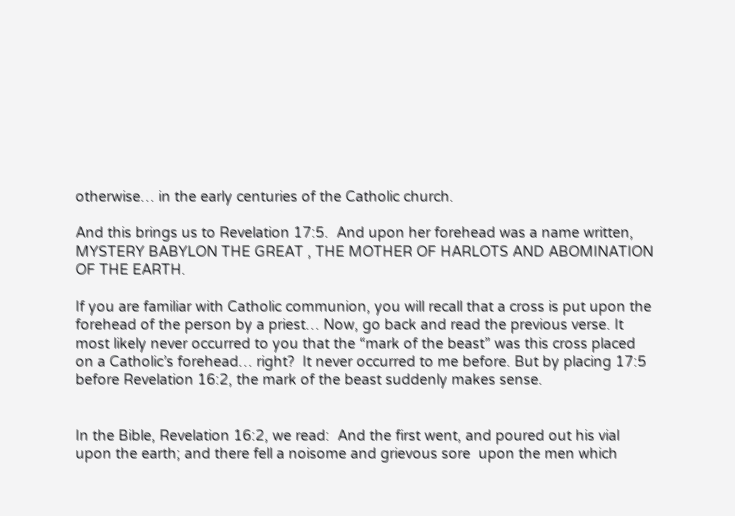otherwise… in the early centuries of the Catholic church.

And this brings us to Revelation 17:5.  And upon her forehead was a name written, MYSTERY BABYLON THE GREAT , THE MOTHER OF HARLOTS AND ABOMINATION OF THE EARTH.

If you are familiar with Catholic communion, you will recall that a cross is put upon the forehead of the person by a priest… Now, go back and read the previous verse. It most likely never occurred to you that the “mark of the beast” was this cross placed on a Catholic’s forehead… right?  It never occurred to me before. But by placing 17:5 before Revelation 16:2, the mark of the beast suddenly makes sense.


In the Bible, Revelation 16:2, we read:  And the first went, and poured out his vial upon the earth; and there fell a noisome and grievous sore  upon the men which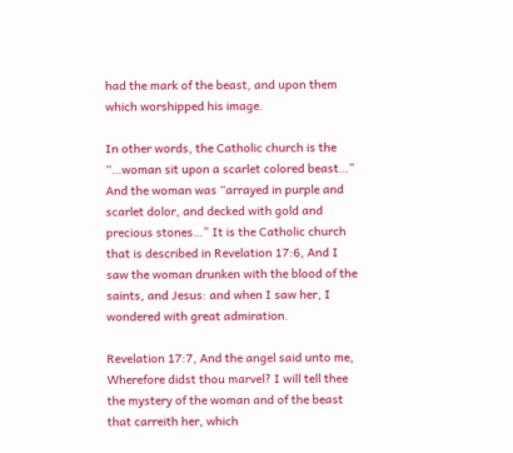had the mark of the beast, and upon them which worshipped his image.

In other words, the Catholic church is the “…woman sit upon a scarlet colored beast…”  And the woman was “arrayed in purple and scarlet dolor, and decked with gold and precious stones…” It is the Catholic church that is described in Revelation 17:6, And I saw the woman drunken with the blood of the saints, and Jesus: and when I saw her, I wondered with great admiration.

Revelation 17:7, And the angel said unto me, Wherefore didst thou marvel? I will tell thee the mystery of the woman and of the beast that carreith her, which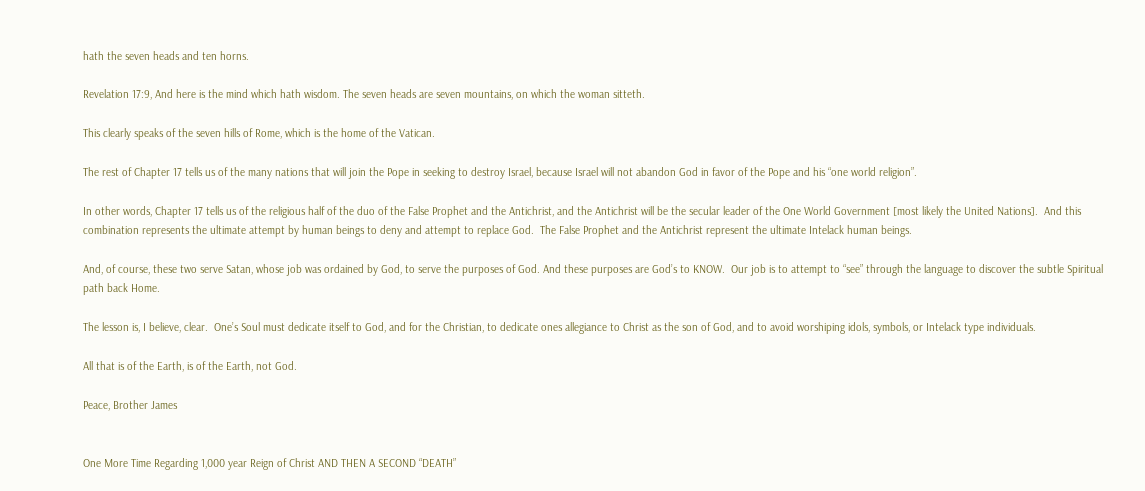hath the seven heads and ten horns.

Revelation 17:9, And here is the mind which hath wisdom. The seven heads are seven mountains, on which the woman sitteth.

This clearly speaks of the seven hills of Rome, which is the home of the Vatican.

The rest of Chapter 17 tells us of the many nations that will join the Pope in seeking to destroy Israel, because Israel will not abandon God in favor of the Pope and his “one world religion”.

In other words, Chapter 17 tells us of the religious half of the duo of the False Prophet and the Antichrist, and the Antichrist will be the secular leader of the One World Government [most likely the United Nations].  And this combination represents the ultimate attempt by human beings to deny and attempt to replace God.  The False Prophet and the Antichrist represent the ultimate Intelack human beings.

And, of course, these two serve Satan, whose job was ordained by God, to serve the purposes of God. And these purposes are God’s to KNOW.  Our job is to attempt to “see” through the language to discover the subtle Spiritual  path back Home.

The lesson is, I believe, clear.  One’s Soul must dedicate itself to God, and for the Christian, to dedicate ones allegiance to Christ as the son of God, and to avoid worshiping idols, symbols, or Intelack type individuals.

All that is of the Earth, is of the Earth, not God.

Peace, Brother James


One More Time Regarding 1,000 year Reign of Christ AND THEN A SECOND “DEATH”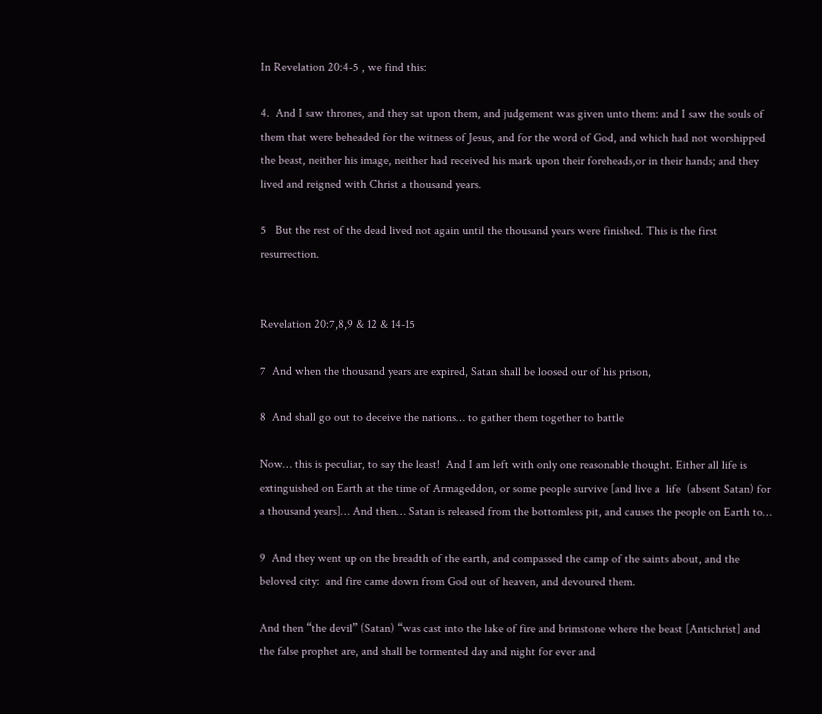In Revelation 20:4-5 , we find this:

4.  And I saw thrones, and they sat upon them, and judgement was given unto them: and I saw the souls of them that were beheaded for the witness of Jesus, and for the word of God, and which had not worshipped the beast, neither his image, neither had received his mark upon their foreheads,or in their hands; and they lived and reigned with Christ a thousand years.

5   But the rest of the dead lived not again until the thousand years were finished. This is the first resurrection.


Revelation 20:7,8,9 & 12 & 14-15

7  And when the thousand years are expired, Satan shall be loosed our of his prison,

8  And shall go out to deceive the nations… to gather them together to battle

Now… this is peculiar, to say the least!  And I am left with only one reasonable thought. Either all life is extinguished on Earth at the time of Armageddon, or some people survive [and live a  life  (absent Satan) for a thousand years]… And then… Satan is released from the bottomless pit, and causes the people on Earth to…

9  And they went up on the breadth of the earth, and compassed the camp of the saints about, and the beloved city:  and fire came down from God out of heaven, and devoured them.

And then “the devil” (Satan) “was cast into the lake of fire and brimstone where the beast [Antichrist] and the false prophet are, and shall be tormented day and night for ever and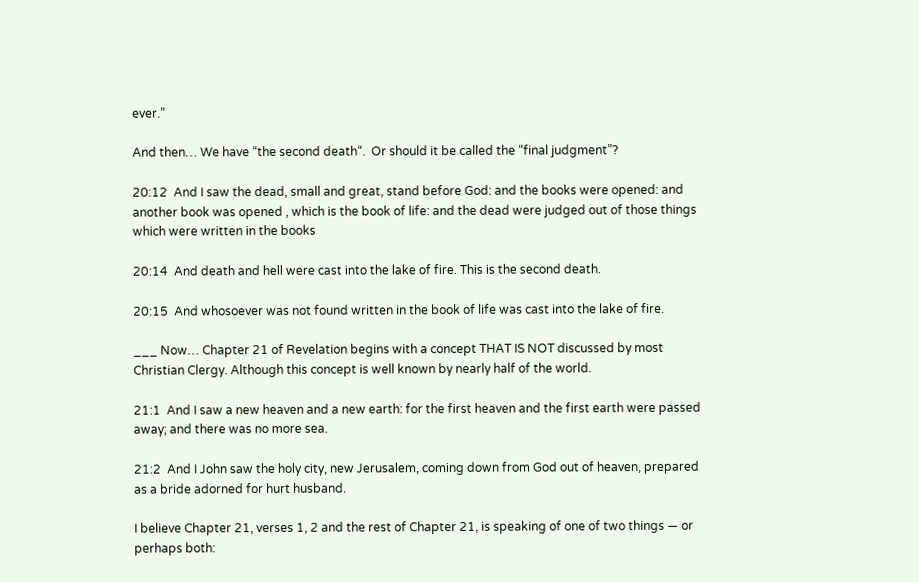ever.”

And then… We have “the second death“.  Or should it be called the “final judgment”?

20:12  And I saw the dead, small and great, stand before God: and the books were opened: and another book was opened , which is the book of life: and the dead were judged out of those things which were written in the books

20:14  And death and hell were cast into the lake of fire. This is the second death.

20:15  And whosoever was not found written in the book of life was cast into the lake of fire.

___ Now… Chapter 21 of Revelation begins with a concept THAT IS NOT discussed by most Christian Clergy. Although this concept is well known by nearly half of the world.

21:1  And I saw a new heaven and a new earth: for the first heaven and the first earth were passed away; and there was no more sea.

21:2  And I John saw the holy city, new Jerusalem, coming down from God out of heaven, prepared as a bride adorned for hurt husband.

I believe Chapter 21, verses 1, 2 and the rest of Chapter 21, is speaking of one of two things — or perhaps both: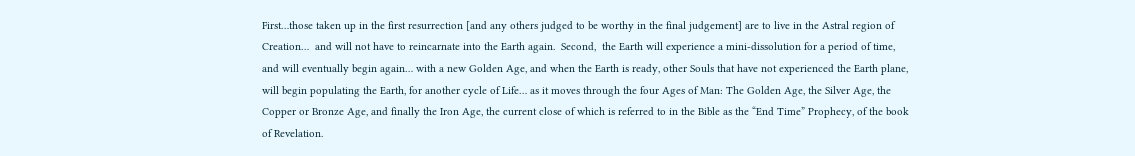First…those taken up in the first resurrection [and any others judged to be worthy in the final judgement] are to live in the Astral region of Creation…  and will not have to reincarnate into the Earth again.  Second,  the Earth will experience a mini-dissolution for a period of time, and will eventually begin again… with a new Golden Age, and when the Earth is ready, other Souls that have not experienced the Earth plane, will begin populating the Earth, for another cycle of Life… as it moves through the four Ages of Man: The Golden Age, the Silver Age, the Copper or Bronze Age, and finally the Iron Age, the current close of which is referred to in the Bible as the “End Time” Prophecy, of the book of Revelation.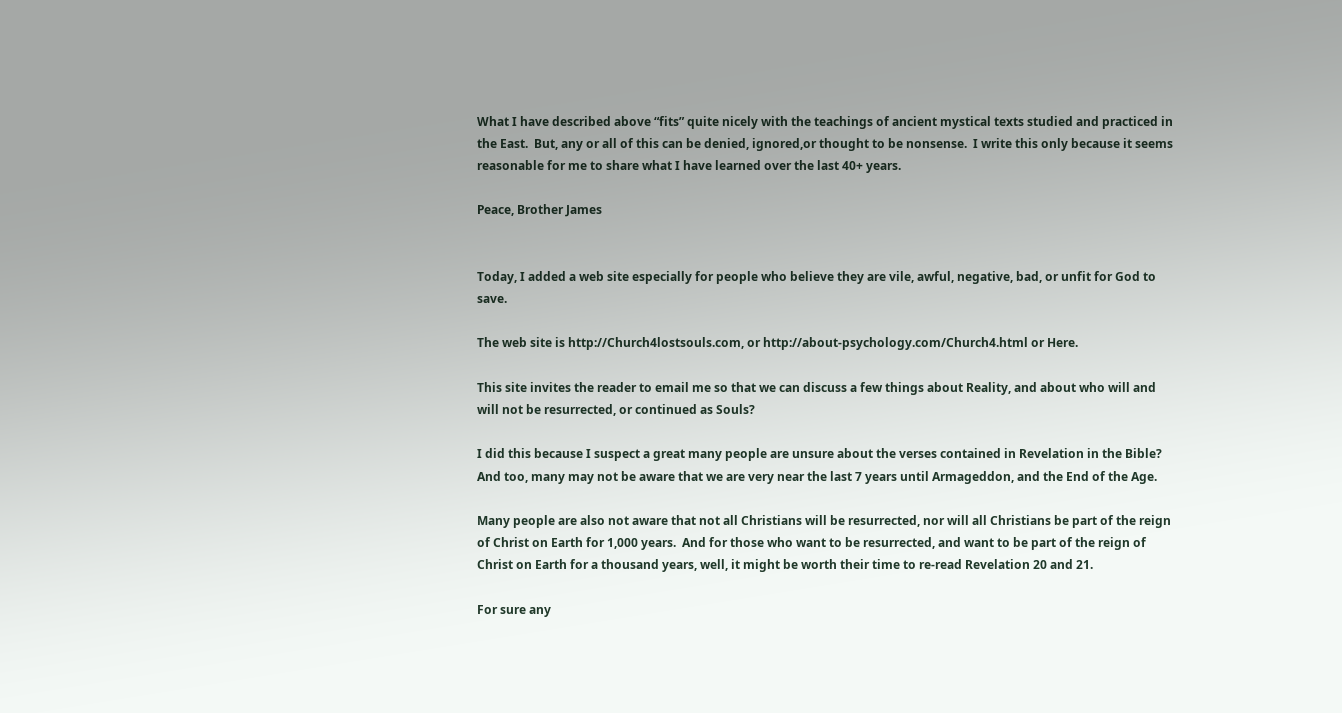What I have described above “fits” quite nicely with the teachings of ancient mystical texts studied and practiced in the East.  But, any or all of this can be denied, ignored,or thought to be nonsense.  I write this only because it seems reasonable for me to share what I have learned over the last 40+ years.

Peace, Brother James


Today, I added a web site especially for people who believe they are vile, awful, negative, bad, or unfit for God to save.

The web site is http://Church4lostsouls.com, or http://about-psychology.com/Church4.html or Here.

This site invites the reader to email me so that we can discuss a few things about Reality, and about who will and will not be resurrected, or continued as Souls?

I did this because I suspect a great many people are unsure about the verses contained in Revelation in the Bible?  And too, many may not be aware that we are very near the last 7 years until Armageddon, and the End of the Age.

Many people are also not aware that not all Christians will be resurrected, nor will all Christians be part of the reign of Christ on Earth for 1,000 years.  And for those who want to be resurrected, and want to be part of the reign of Christ on Earth for a thousand years, well, it might be worth their time to re-read Revelation 20 and 21.

For sure any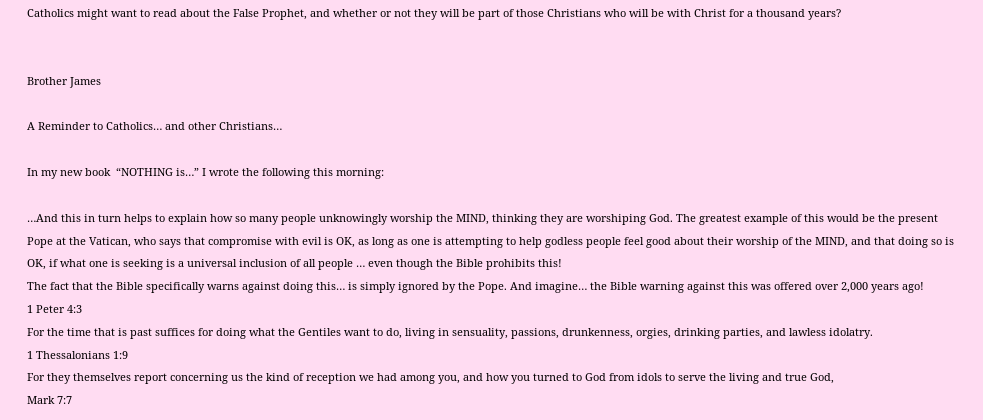Catholics might want to read about the False Prophet, and whether or not they will be part of those Christians who will be with Christ for a thousand years?


Brother James

A Reminder to Catholics… and other Christians…

In my new book  “NOTHING is…” I wrote the following this morning:

…And this in turn helps to explain how so many people unknowingly worship the MIND, thinking they are worshiping God. The greatest example of this would be the present Pope at the Vatican, who says that compromise with evil is OK, as long as one is attempting to help godless people feel good about their worship of the MIND, and that doing so is OK, if what one is seeking is a universal inclusion of all people … even though the Bible prohibits this!
The fact that the Bible specifically warns against doing this… is simply ignored by the Pope. And imagine… the Bible warning against this was offered over 2,000 years ago!
1 Peter 4:3
For the time that is past suffices for doing what the Gentiles want to do, living in sensuality, passions, drunkenness, orgies, drinking parties, and lawless idolatry.
1 Thessalonians 1:9
For they themselves report concerning us the kind of reception we had among you, and how you turned to God from idols to serve the living and true God,
Mark 7:7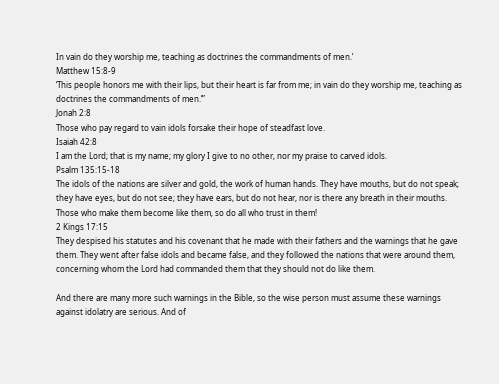In vain do they worship me, teaching as doctrines the commandments of men.’
Matthew 15:8-9
‘This people honors me with their lips, but their heart is far from me; in vain do they worship me, teaching as doctrines the commandments of men.’”
Jonah 2:8
Those who pay regard to vain idols forsake their hope of steadfast love.
Isaiah 42:8
I am the Lord; that is my name; my glory I give to no other, nor my praise to carved idols.
Psalm 135:15-18
The idols of the nations are silver and gold, the work of human hands. They have mouths, but do not speak; they have eyes, but do not see; they have ears, but do not hear, nor is there any breath in their mouths. Those who make them become like them, so do all who trust in them!
2 Kings 17:15
They despised his statutes and his covenant that he made with their fathers and the warnings that he gave them. They went after false idols and became false, and they followed the nations that were around them, concerning whom the Lord had commanded them that they should not do like them.

And there are many more such warnings in the Bible, so the wise person must assume these warnings against idolatry are serious. And of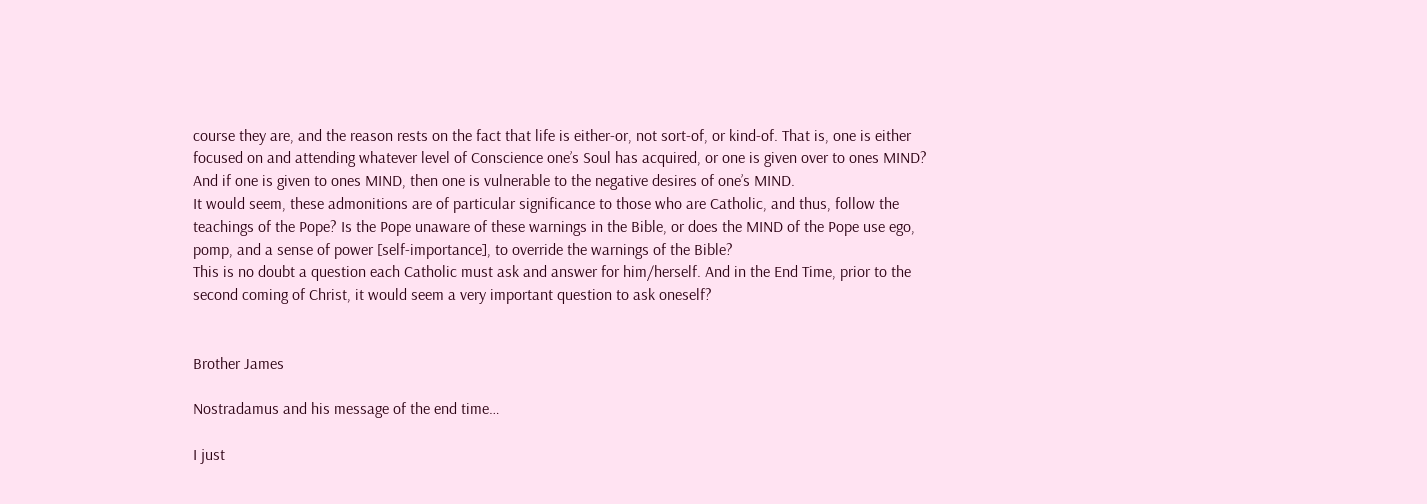course they are, and the reason rests on the fact that life is either-or, not sort-of, or kind-of. That is, one is either focused on and attending whatever level of Conscience one’s Soul has acquired, or one is given over to ones MIND? And if one is given to ones MIND, then one is vulnerable to the negative desires of one’s MIND.
It would seem, these admonitions are of particular significance to those who are Catholic, and thus, follow the teachings of the Pope? Is the Pope unaware of these warnings in the Bible, or does the MIND of the Pope use ego, pomp, and a sense of power [self-importance], to override the warnings of the Bible?
This is no doubt a question each Catholic must ask and answer for him/herself. And in the End Time, prior to the second coming of Christ, it would seem a very important question to ask oneself?


Brother James

Nostradamus and his message of the end time…

I just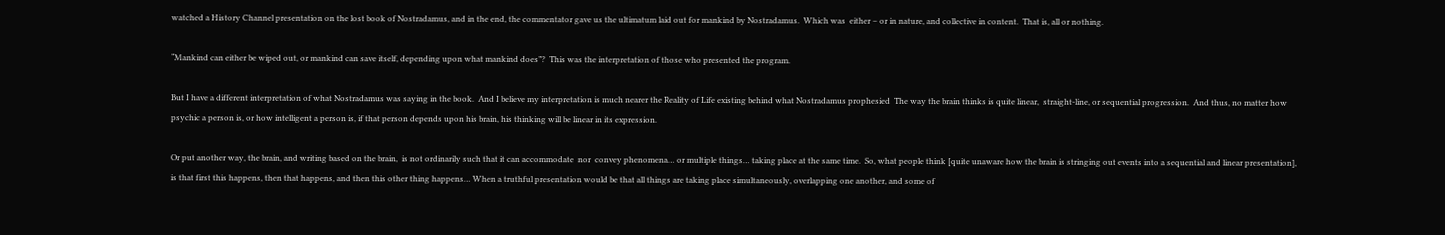watched a History Channel presentation on the lost book of Nostradamus, and in the end, the commentator gave us the ultimatum laid out for mankind by Nostradamus.  Which was  either – or in nature, and collective in content.  That is, all or nothing.

“Mankind can either be wiped out, or mankind can save itself, depending upon what mankind does”?  This was the interpretation of those who presented the program.

But I have a different interpretation of what Nostradamus was saying in the book.  And I believe my interpretation is much nearer the Reality of Life existing behind what Nostradamus prophesied  The way the brain thinks is quite linear,  straight-line, or sequential progression.  And thus, no matter how psychic a person is, or how intelligent a person is, if that person depends upon his brain, his thinking will be linear in its expression.

Or put another way, the brain, and writing based on the brain,  is not ordinarily such that it can accommodate  nor  convey phenomena… or multiple things… taking place at the same time.  So, what people think [quite unaware how the brain is stringing out events into a sequential and linear presentation], is that first this happens, then that happens, and then this other thing happens… When a truthful presentation would be that all things are taking place simultaneously, overlapping one another, and some of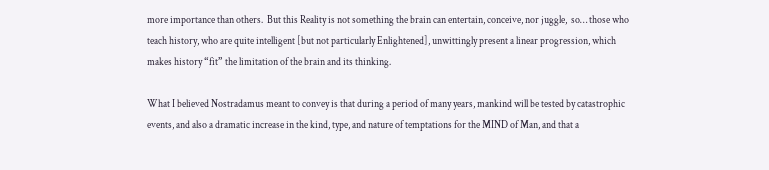more importance than others.  But this Reality is not something the brain can entertain, conceive, nor juggle,  so… those who teach history, who are quite intelligent [but not particularly Enlightened], unwittingly present a linear progression, which makes history “fit” the limitation of the brain and its thinking.

What I believed Nostradamus meant to convey is that during a period of many years, mankind will be tested by catastrophic events, and also a dramatic increase in the kind, type, and nature of temptations for the MIND of Man, and that a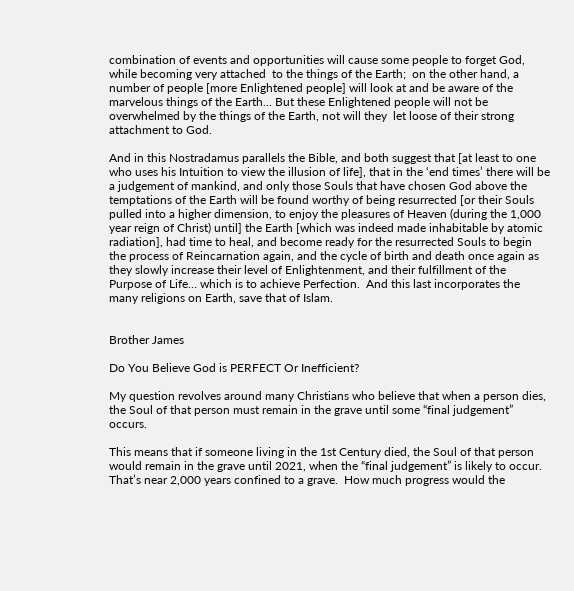combination of events and opportunities will cause some people to forget God, while becoming very attached  to the things of the Earth;  on the other hand, a number of people [more Enlightened people] will look at and be aware of the marvelous things of the Earth… But these Enlightened people will not be overwhelmed by the things of the Earth, not will they  let loose of their strong attachment to God.

And in this Nostradamus parallels the Bible, and both suggest that [at least to one who uses his Intuition to view the illusion of life], that in the ‘end times’ there will be a judgement of mankind, and only those Souls that have chosen God above the temptations of the Earth will be found worthy of being resurrected [or their Souls pulled into a higher dimension, to enjoy the pleasures of Heaven (during the 1,000 year reign of Christ) until] the Earth [which was indeed made inhabitable by atomic radiation], had time to heal, and become ready for the resurrected Souls to begin the process of Reincarnation again, and the cycle of birth and death once again as they slowly increase their level of Enlightenment, and their fulfillment of the Purpose of Life… which is to achieve Perfection.  And this last incorporates the many religions on Earth, save that of Islam.


Brother James

Do You Believe God is PERFECT Or Inefficient?

My question revolves around many Christians who believe that when a person dies, the Soul of that person must remain in the grave until some “final judgement” occurs.

This means that if someone living in the 1st Century died, the Soul of that person would remain in the grave until 2021, when the “final judgement” is likely to occur.  That’s near 2,000 years confined to a grave.  How much progress would the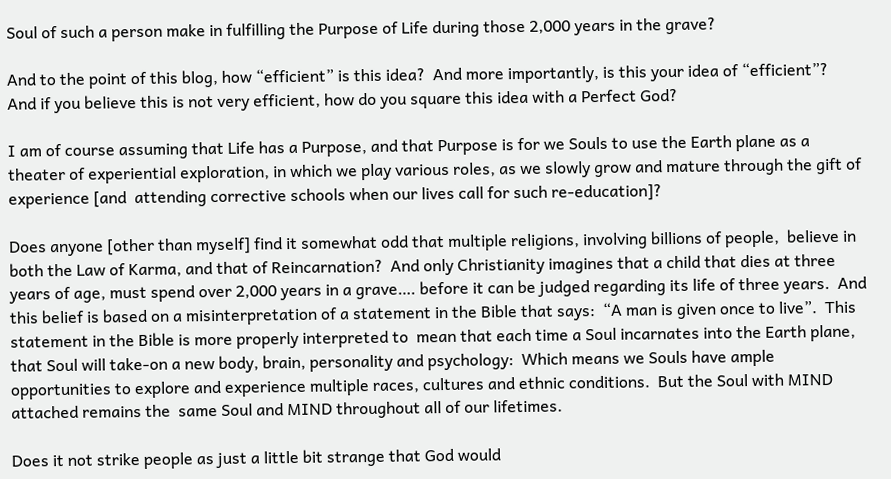Soul of such a person make in fulfilling the Purpose of Life during those 2,000 years in the grave?

And to the point of this blog, how “efficient” is this idea?  And more importantly, is this your idea of “efficient”?  And if you believe this is not very efficient, how do you square this idea with a Perfect God?

I am of course assuming that Life has a Purpose, and that Purpose is for we Souls to use the Earth plane as a theater of experiential exploration, in which we play various roles, as we slowly grow and mature through the gift of experience [and  attending corrective schools when our lives call for such re-education]?

Does anyone [other than myself] find it somewhat odd that multiple religions, involving billions of people,  believe in both the Law of Karma, and that of Reincarnation?  And only Christianity imagines that a child that dies at three years of age, must spend over 2,000 years in a grave…. before it can be judged regarding its life of three years.  And this belief is based on a misinterpretation of a statement in the Bible that says:  “A man is given once to live”.  This statement in the Bible is more properly interpreted to  mean that each time a Soul incarnates into the Earth plane, that Soul will take-on a new body, brain, personality and psychology:  Which means we Souls have ample opportunities to explore and experience multiple races, cultures and ethnic conditions.  But the Soul with MIND attached remains the  same Soul and MIND throughout all of our lifetimes.

Does it not strike people as just a little bit strange that God would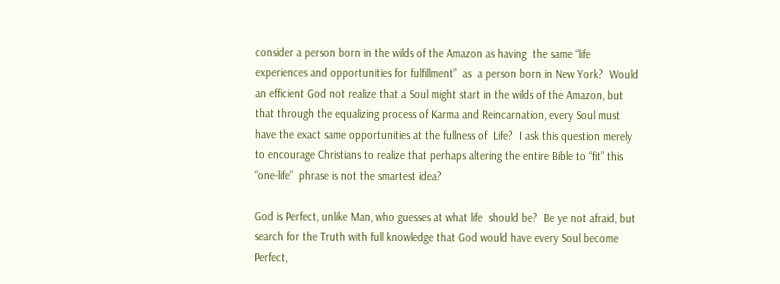consider a person born in the wilds of the Amazon as having  the same “life experiences and opportunities for fulfillment”  as  a person born in New York?  Would an efficient God not realize that a Soul might start in the wilds of the Amazon, but that through the equalizing process of Karma and Reincarnation, every Soul must have the exact same opportunities at the fullness of  Life?  I ask this question merely to encourage Christians to realize that perhaps altering the entire Bible to “fit” this “one-life”  phrase is not the smartest idea?

God is Perfect, unlike Man, who guesses at what life  should be?  Be ye not afraid, but search for the Truth with full knowledge that God would have every Soul become Perfect,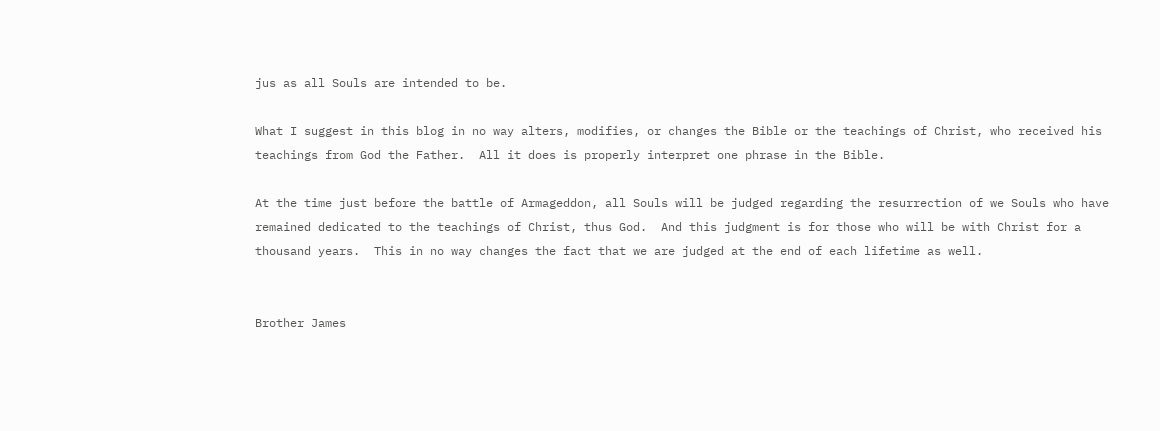jus as all Souls are intended to be.

What I suggest in this blog in no way alters, modifies, or changes the Bible or the teachings of Christ, who received his teachings from God the Father.  All it does is properly interpret one phrase in the Bible.

At the time just before the battle of Armageddon, all Souls will be judged regarding the resurrection of we Souls who have remained dedicated to the teachings of Christ, thus God.  And this judgment is for those who will be with Christ for a thousand years.  This in no way changes the fact that we are judged at the end of each lifetime as well.


Brother James